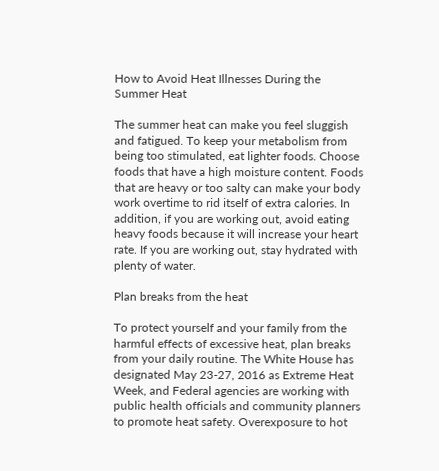How to Avoid Heat Illnesses During the Summer Heat

The summer heat can make you feel sluggish and fatigued. To keep your metabolism from being too stimulated, eat lighter foods. Choose foods that have a high moisture content. Foods that are heavy or too salty can make your body work overtime to rid itself of extra calories. In addition, if you are working out, avoid eating heavy foods because it will increase your heart rate. If you are working out, stay hydrated with plenty of water.

Plan breaks from the heat

To protect yourself and your family from the harmful effects of excessive heat, plan breaks from your daily routine. The White House has designated May 23-27, 2016 as Extreme Heat Week, and Federal agencies are working with public health officials and community planners to promote heat safety. Overexposure to hot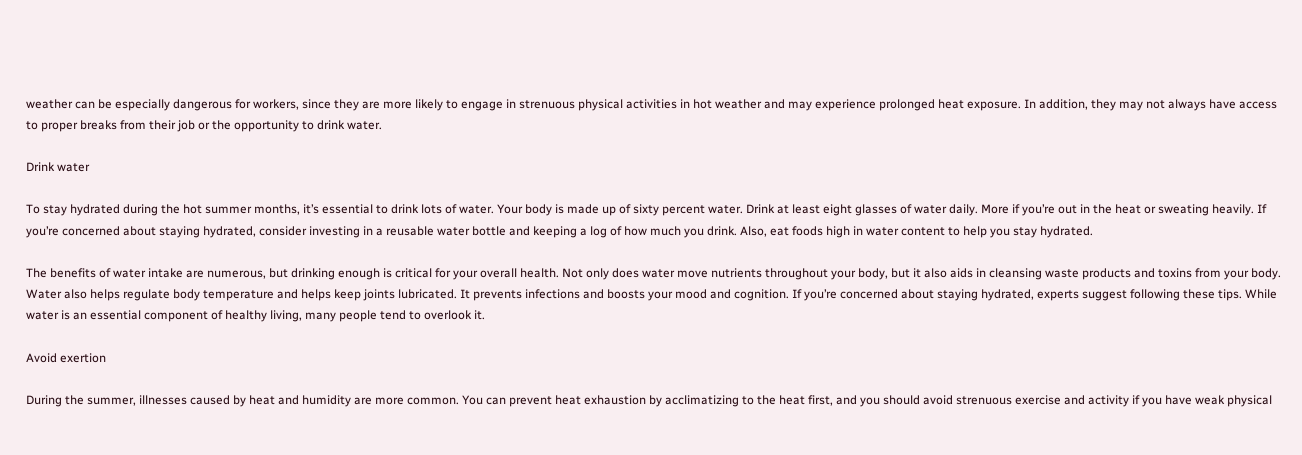weather can be especially dangerous for workers, since they are more likely to engage in strenuous physical activities in hot weather and may experience prolonged heat exposure. In addition, they may not always have access to proper breaks from their job or the opportunity to drink water.

Drink water

To stay hydrated during the hot summer months, it’s essential to drink lots of water. Your body is made up of sixty percent water. Drink at least eight glasses of water daily. More if you’re out in the heat or sweating heavily. If you’re concerned about staying hydrated, consider investing in a reusable water bottle and keeping a log of how much you drink. Also, eat foods high in water content to help you stay hydrated.

The benefits of water intake are numerous, but drinking enough is critical for your overall health. Not only does water move nutrients throughout your body, but it also aids in cleansing waste products and toxins from your body. Water also helps regulate body temperature and helps keep joints lubricated. It prevents infections and boosts your mood and cognition. If you’re concerned about staying hydrated, experts suggest following these tips. While water is an essential component of healthy living, many people tend to overlook it.

Avoid exertion

During the summer, illnesses caused by heat and humidity are more common. You can prevent heat exhaustion by acclimatizing to the heat first, and you should avoid strenuous exercise and activity if you have weak physical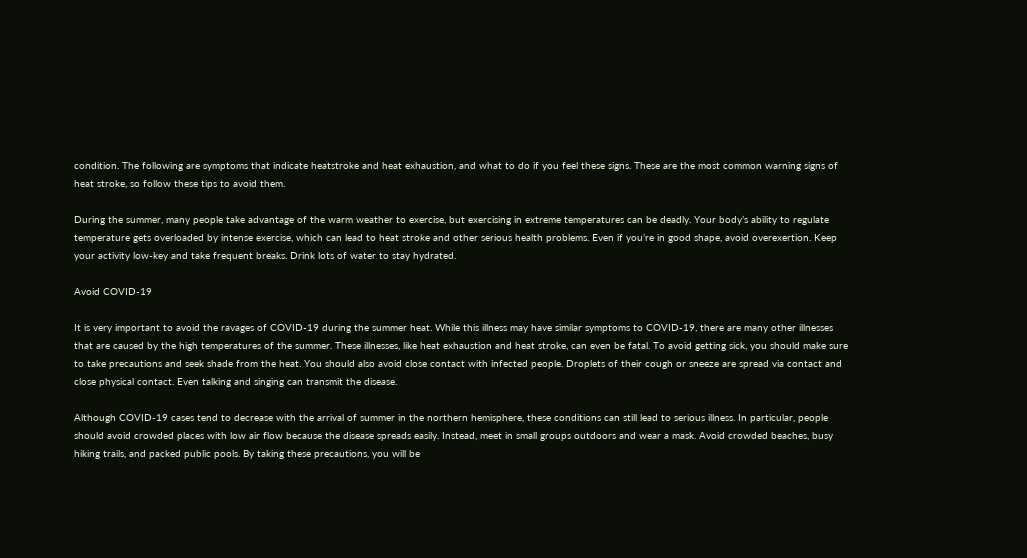condition. The following are symptoms that indicate heatstroke and heat exhaustion, and what to do if you feel these signs. These are the most common warning signs of heat stroke, so follow these tips to avoid them.

During the summer, many people take advantage of the warm weather to exercise, but exercising in extreme temperatures can be deadly. Your body’s ability to regulate temperature gets overloaded by intense exercise, which can lead to heat stroke and other serious health problems. Even if you’re in good shape, avoid overexertion. Keep your activity low-key and take frequent breaks. Drink lots of water to stay hydrated.

Avoid COVID-19

It is very important to avoid the ravages of COVID-19 during the summer heat. While this illness may have similar symptoms to COVID-19, there are many other illnesses that are caused by the high temperatures of the summer. These illnesses, like heat exhaustion and heat stroke, can even be fatal. To avoid getting sick, you should make sure to take precautions and seek shade from the heat. You should also avoid close contact with infected people. Droplets of their cough or sneeze are spread via contact and close physical contact. Even talking and singing can transmit the disease.

Although COVID-19 cases tend to decrease with the arrival of summer in the northern hemisphere, these conditions can still lead to serious illness. In particular, people should avoid crowded places with low air flow because the disease spreads easily. Instead, meet in small groups outdoors and wear a mask. Avoid crowded beaches, busy hiking trails, and packed public pools. By taking these precautions, you will be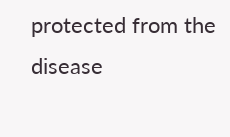protected from the disease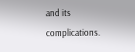and its complications.